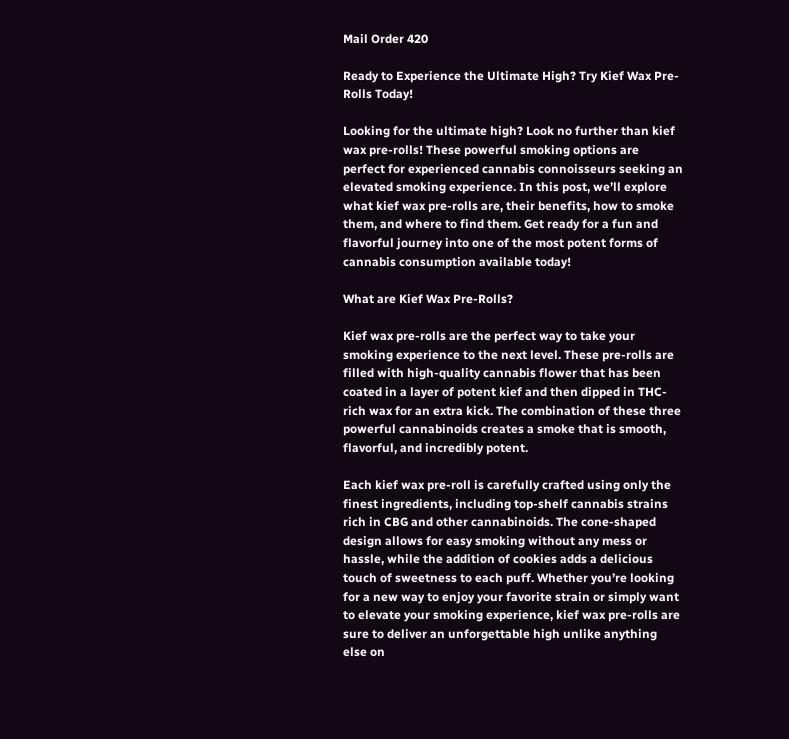Mail Order 420

Ready to Experience the Ultimate High? Try Kief Wax Pre-Rolls Today!

Looking for the ultimate high? Look no further than kief wax pre-rolls! These powerful smoking options are perfect for experienced cannabis connoisseurs seeking an elevated smoking experience. In this post, we’ll explore what kief wax pre-rolls are, their benefits, how to smoke them, and where to find them. Get ready for a fun and flavorful journey into one of the most potent forms of cannabis consumption available today!

What are Kief Wax Pre-Rolls?

Kief wax pre-rolls are the perfect way to take your smoking experience to the next level. These pre-rolls are filled with high-quality cannabis flower that has been coated in a layer of potent kief and then dipped in THC-rich wax for an extra kick. The combination of these three powerful cannabinoids creates a smoke that is smooth, flavorful, and incredibly potent.

Each kief wax pre-roll is carefully crafted using only the finest ingredients, including top-shelf cannabis strains rich in CBG and other cannabinoids. The cone-shaped design allows for easy smoking without any mess or hassle, while the addition of cookies adds a delicious touch of sweetness to each puff. Whether you’re looking for a new way to enjoy your favorite strain or simply want to elevate your smoking experience, kief wax pre-rolls are sure to deliver an unforgettable high unlike anything else on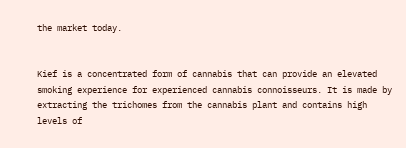the market today.


Kief is a concentrated form of cannabis that can provide an elevated smoking experience for experienced cannabis connoisseurs. It is made by extracting the trichomes from the cannabis plant and contains high levels of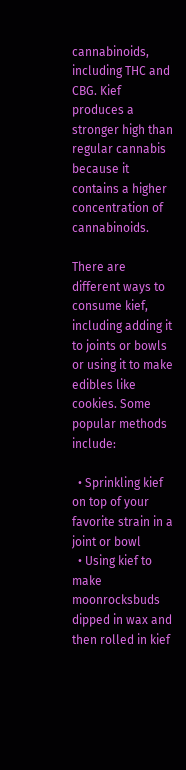cannabinoids, including THC and CBG. Kief produces a stronger high than regular cannabis because it contains a higher concentration of cannabinoids.

There are different ways to consume kief, including adding it to joints or bowls or using it to make edibles like cookies. Some popular methods include:

  • Sprinkling kief on top of your favorite strain in a joint or bowl
  • Using kief to make moonrocksbuds dipped in wax and then rolled in kief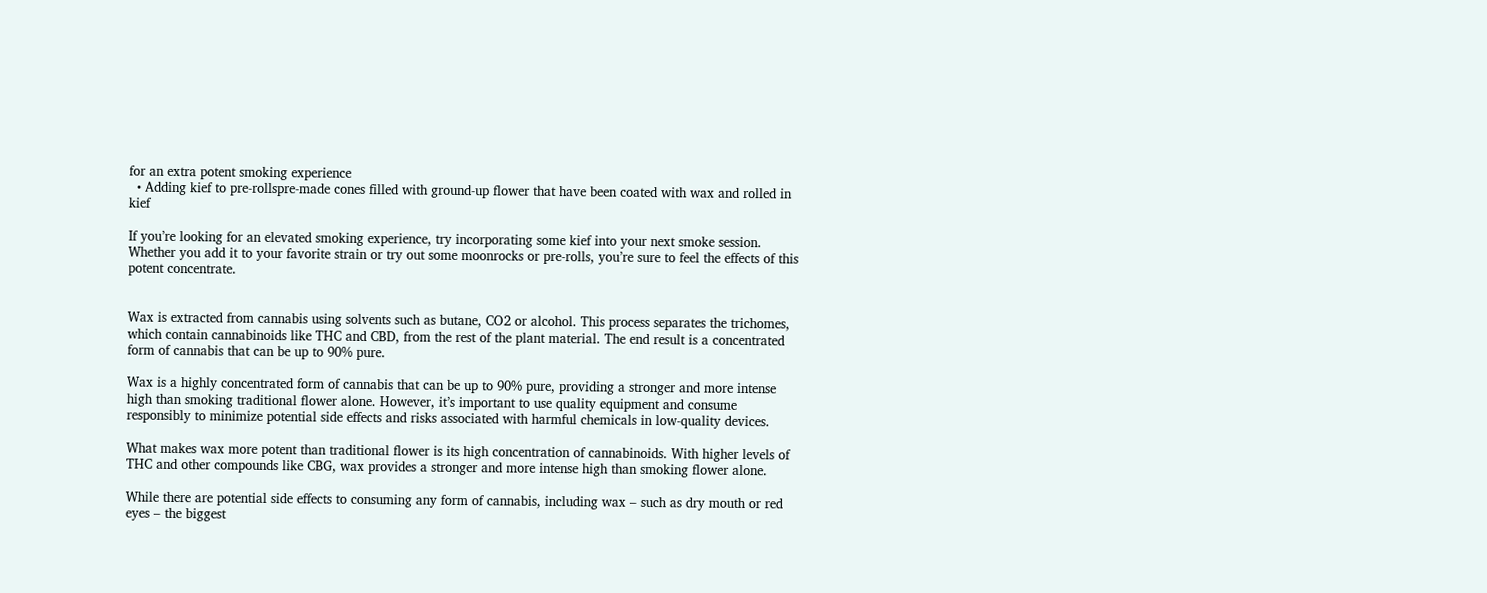for an extra potent smoking experience
  • Adding kief to pre-rollspre-made cones filled with ground-up flower that have been coated with wax and rolled in kief

If you’re looking for an elevated smoking experience, try incorporating some kief into your next smoke session. Whether you add it to your favorite strain or try out some moonrocks or pre-rolls, you’re sure to feel the effects of this potent concentrate.


Wax is extracted from cannabis using solvents such as butane, CO2 or alcohol. This process separates the trichomes, which contain cannabinoids like THC and CBD, from the rest of the plant material. The end result is a concentrated form of cannabis that can be up to 90% pure.

Wax is a highly concentrated form of cannabis that can be up to 90% pure, providing a stronger and more intense high than smoking traditional flower alone. However, it’s important to use quality equipment and consume responsibly to minimize potential side effects and risks associated with harmful chemicals in low-quality devices.

What makes wax more potent than traditional flower is its high concentration of cannabinoids. With higher levels of THC and other compounds like CBG, wax provides a stronger and more intense high than smoking flower alone.

While there are potential side effects to consuming any form of cannabis, including wax – such as dry mouth or red eyes – the biggest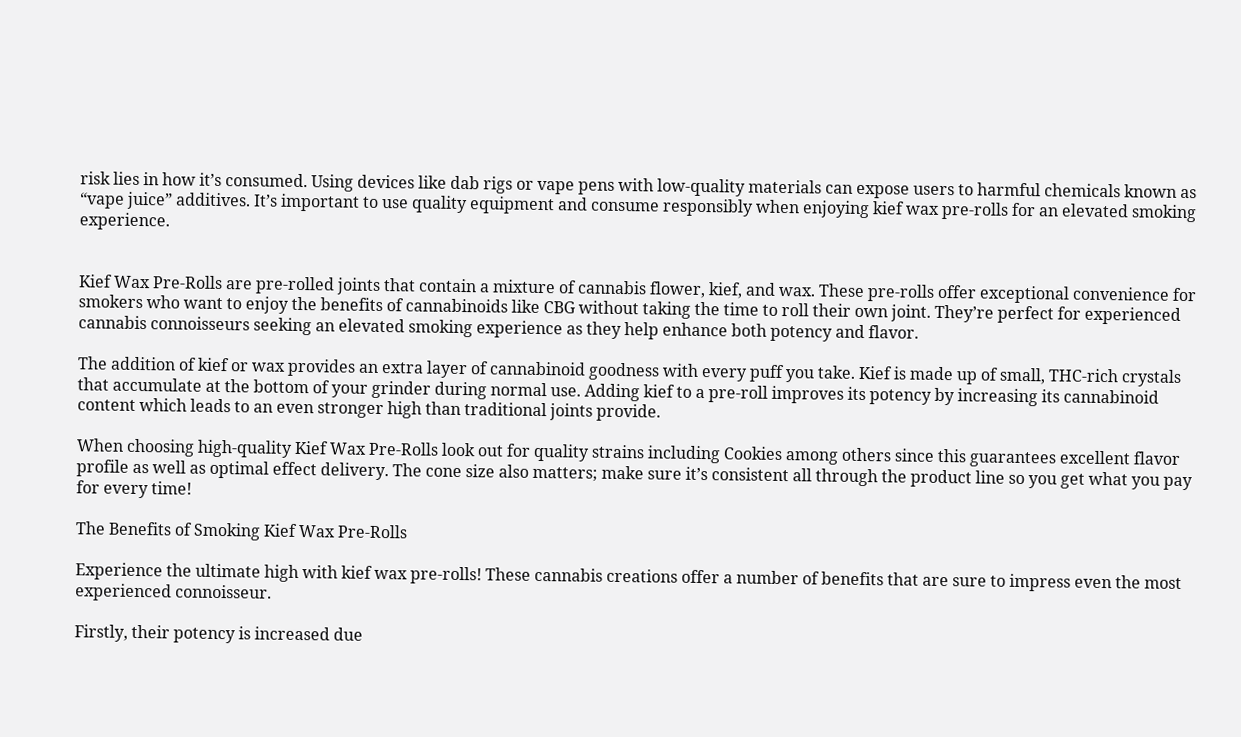risk lies in how it’s consumed. Using devices like dab rigs or vape pens with low-quality materials can expose users to harmful chemicals known as “vape juice” additives. It’s important to use quality equipment and consume responsibly when enjoying kief wax pre-rolls for an elevated smoking experience.


Kief Wax Pre-Rolls are pre-rolled joints that contain a mixture of cannabis flower, kief, and wax. These pre-rolls offer exceptional convenience for smokers who want to enjoy the benefits of cannabinoids like CBG without taking the time to roll their own joint. They’re perfect for experienced cannabis connoisseurs seeking an elevated smoking experience as they help enhance both potency and flavor.

The addition of kief or wax provides an extra layer of cannabinoid goodness with every puff you take. Kief is made up of small, THC-rich crystals that accumulate at the bottom of your grinder during normal use. Adding kief to a pre-roll improves its potency by increasing its cannabinoid content which leads to an even stronger high than traditional joints provide.

When choosing high-quality Kief Wax Pre-Rolls look out for quality strains including Cookies among others since this guarantees excellent flavor profile as well as optimal effect delivery. The cone size also matters; make sure it’s consistent all through the product line so you get what you pay for every time!

The Benefits of Smoking Kief Wax Pre-Rolls

Experience the ultimate high with kief wax pre-rolls! These cannabis creations offer a number of benefits that are sure to impress even the most experienced connoisseur.

Firstly, their potency is increased due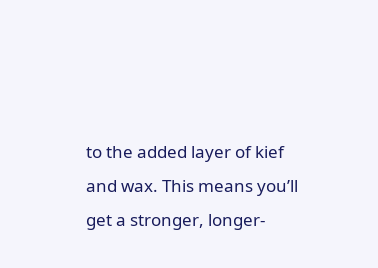to the added layer of kief and wax. This means you’ll get a stronger, longer-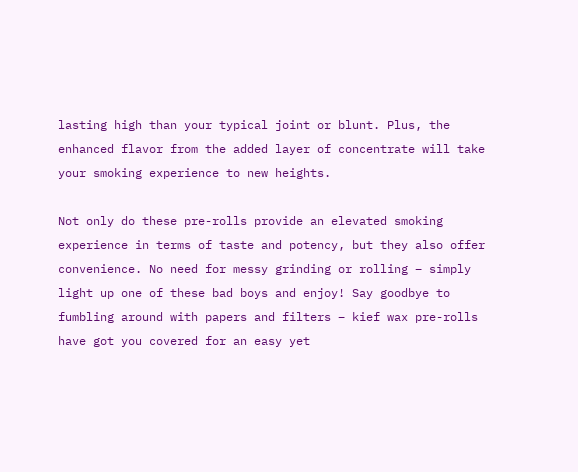lasting high than your typical joint or blunt. Plus, the enhanced flavor from the added layer of concentrate will take your smoking experience to new heights.

Not only do these pre-rolls provide an elevated smoking experience in terms of taste and potency, but they also offer convenience. No need for messy grinding or rolling – simply light up one of these bad boys and enjoy! Say goodbye to fumbling around with papers and filters – kief wax pre-rolls have got you covered for an easy yet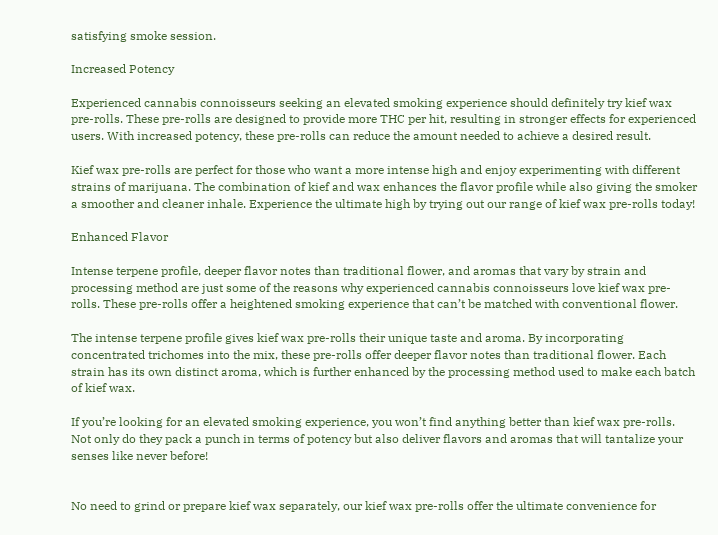satisfying smoke session.

Increased Potency

Experienced cannabis connoisseurs seeking an elevated smoking experience should definitely try kief wax pre-rolls. These pre-rolls are designed to provide more THC per hit, resulting in stronger effects for experienced users. With increased potency, these pre-rolls can reduce the amount needed to achieve a desired result.

Kief wax pre-rolls are perfect for those who want a more intense high and enjoy experimenting with different strains of marijuana. The combination of kief and wax enhances the flavor profile while also giving the smoker a smoother and cleaner inhale. Experience the ultimate high by trying out our range of kief wax pre-rolls today!

Enhanced Flavor

Intense terpene profile, deeper flavor notes than traditional flower, and aromas that vary by strain and processing method are just some of the reasons why experienced cannabis connoisseurs love kief wax pre-rolls. These pre-rolls offer a heightened smoking experience that can’t be matched with conventional flower.

The intense terpene profile gives kief wax pre-rolls their unique taste and aroma. By incorporating concentrated trichomes into the mix, these pre-rolls offer deeper flavor notes than traditional flower. Each strain has its own distinct aroma, which is further enhanced by the processing method used to make each batch of kief wax.

If you’re looking for an elevated smoking experience, you won’t find anything better than kief wax pre-rolls. Not only do they pack a punch in terms of potency but also deliver flavors and aromas that will tantalize your senses like never before!


No need to grind or prepare kief wax separately, our kief wax pre-rolls offer the ultimate convenience for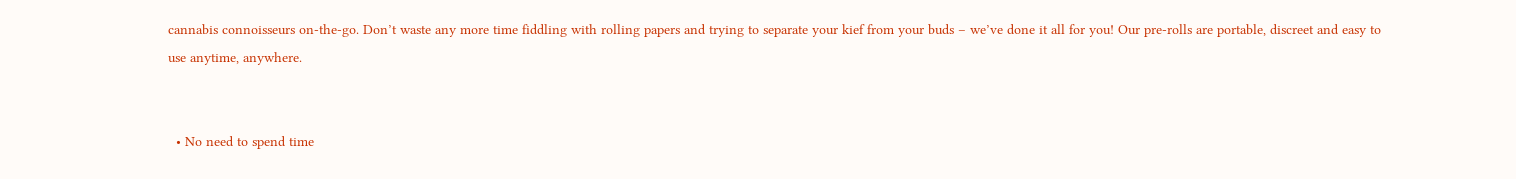cannabis connoisseurs on-the-go. Don’t waste any more time fiddling with rolling papers and trying to separate your kief from your buds – we’ve done it all for you! Our pre-rolls are portable, discreet and easy to use anytime, anywhere.


  • No need to spend time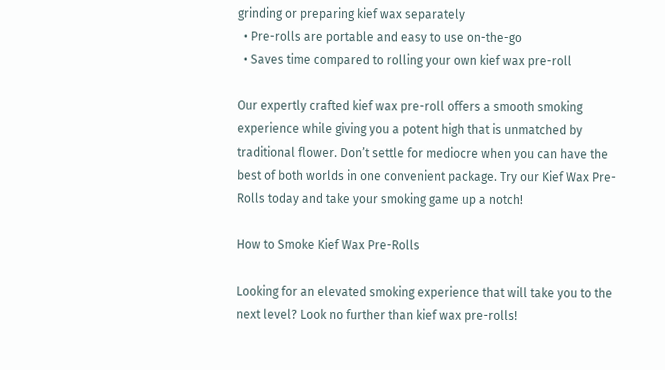grinding or preparing kief wax separately
  • Pre-rolls are portable and easy to use on-the-go
  • Saves time compared to rolling your own kief wax pre-roll

Our expertly crafted kief wax pre-roll offers a smooth smoking experience while giving you a potent high that is unmatched by traditional flower. Don’t settle for mediocre when you can have the best of both worlds in one convenient package. Try our Kief Wax Pre-Rolls today and take your smoking game up a notch!

How to Smoke Kief Wax Pre-Rolls

Looking for an elevated smoking experience that will take you to the next level? Look no further than kief wax pre-rolls!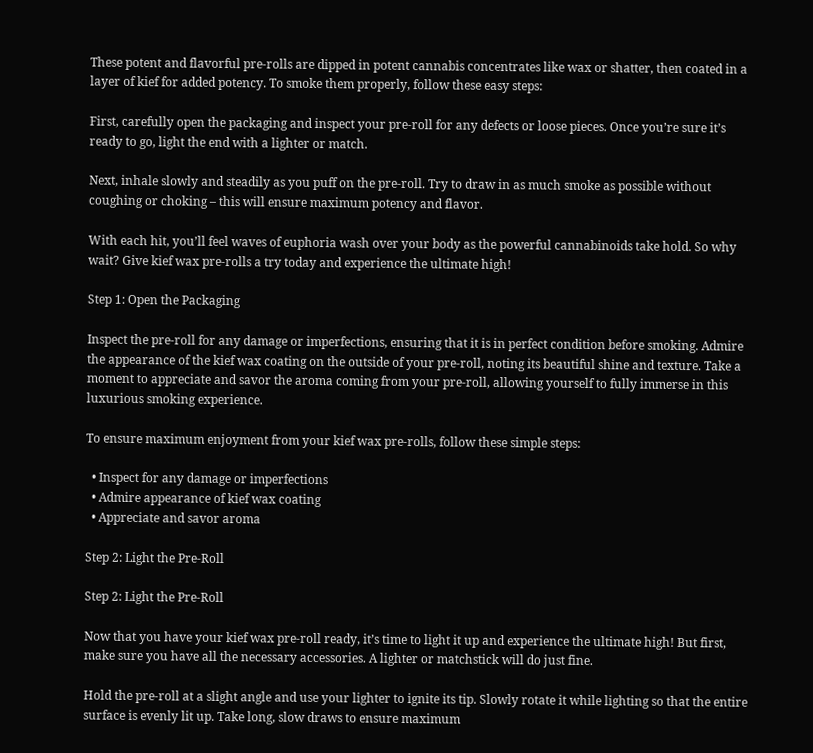These potent and flavorful pre-rolls are dipped in potent cannabis concentrates like wax or shatter, then coated in a layer of kief for added potency. To smoke them properly, follow these easy steps:

First, carefully open the packaging and inspect your pre-roll for any defects or loose pieces. Once you’re sure it’s ready to go, light the end with a lighter or match.

Next, inhale slowly and steadily as you puff on the pre-roll. Try to draw in as much smoke as possible without coughing or choking – this will ensure maximum potency and flavor.

With each hit, you’ll feel waves of euphoria wash over your body as the powerful cannabinoids take hold. So why wait? Give kief wax pre-rolls a try today and experience the ultimate high!

Step 1: Open the Packaging

Inspect the pre-roll for any damage or imperfections, ensuring that it is in perfect condition before smoking. Admire the appearance of the kief wax coating on the outside of your pre-roll, noting its beautiful shine and texture. Take a moment to appreciate and savor the aroma coming from your pre-roll, allowing yourself to fully immerse in this luxurious smoking experience.

To ensure maximum enjoyment from your kief wax pre-rolls, follow these simple steps:

  • Inspect for any damage or imperfections
  • Admire appearance of kief wax coating
  • Appreciate and savor aroma

Step 2: Light the Pre-Roll

Step 2: Light the Pre-Roll

Now that you have your kief wax pre-roll ready, it’s time to light it up and experience the ultimate high! But first, make sure you have all the necessary accessories. A lighter or matchstick will do just fine.

Hold the pre-roll at a slight angle and use your lighter to ignite its tip. Slowly rotate it while lighting so that the entire surface is evenly lit up. Take long, slow draws to ensure maximum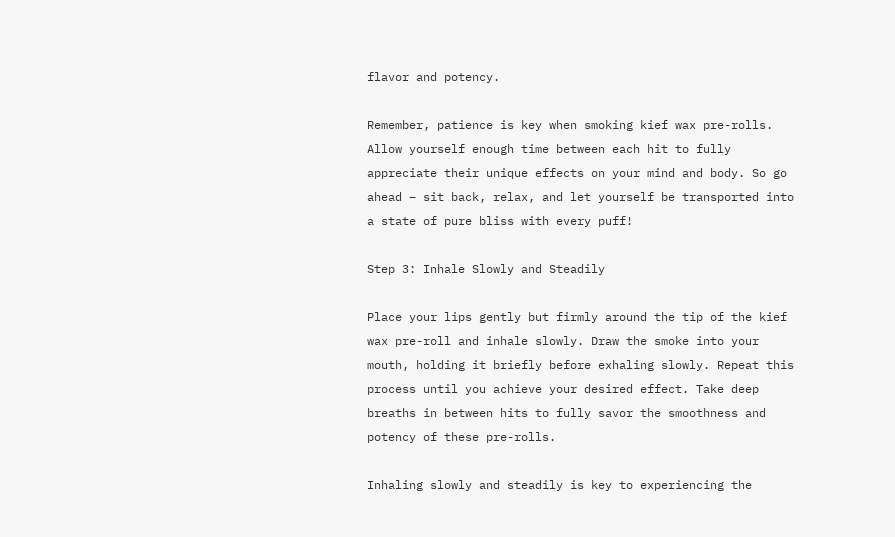flavor and potency.

Remember, patience is key when smoking kief wax pre-rolls. Allow yourself enough time between each hit to fully appreciate their unique effects on your mind and body. So go ahead – sit back, relax, and let yourself be transported into a state of pure bliss with every puff!

Step 3: Inhale Slowly and Steadily

Place your lips gently but firmly around the tip of the kief wax pre-roll and inhale slowly. Draw the smoke into your mouth, holding it briefly before exhaling slowly. Repeat this process until you achieve your desired effect. Take deep breaths in between hits to fully savor the smoothness and potency of these pre-rolls.

Inhaling slowly and steadily is key to experiencing the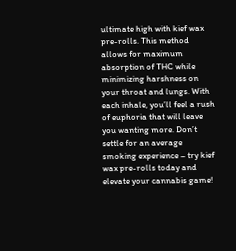ultimate high with kief wax pre-rolls. This method allows for maximum absorption of THC while minimizing harshness on your throat and lungs. With each inhale, you’ll feel a rush of euphoria that will leave you wanting more. Don’t settle for an average smoking experience – try kief wax pre-rolls today and elevate your cannabis game!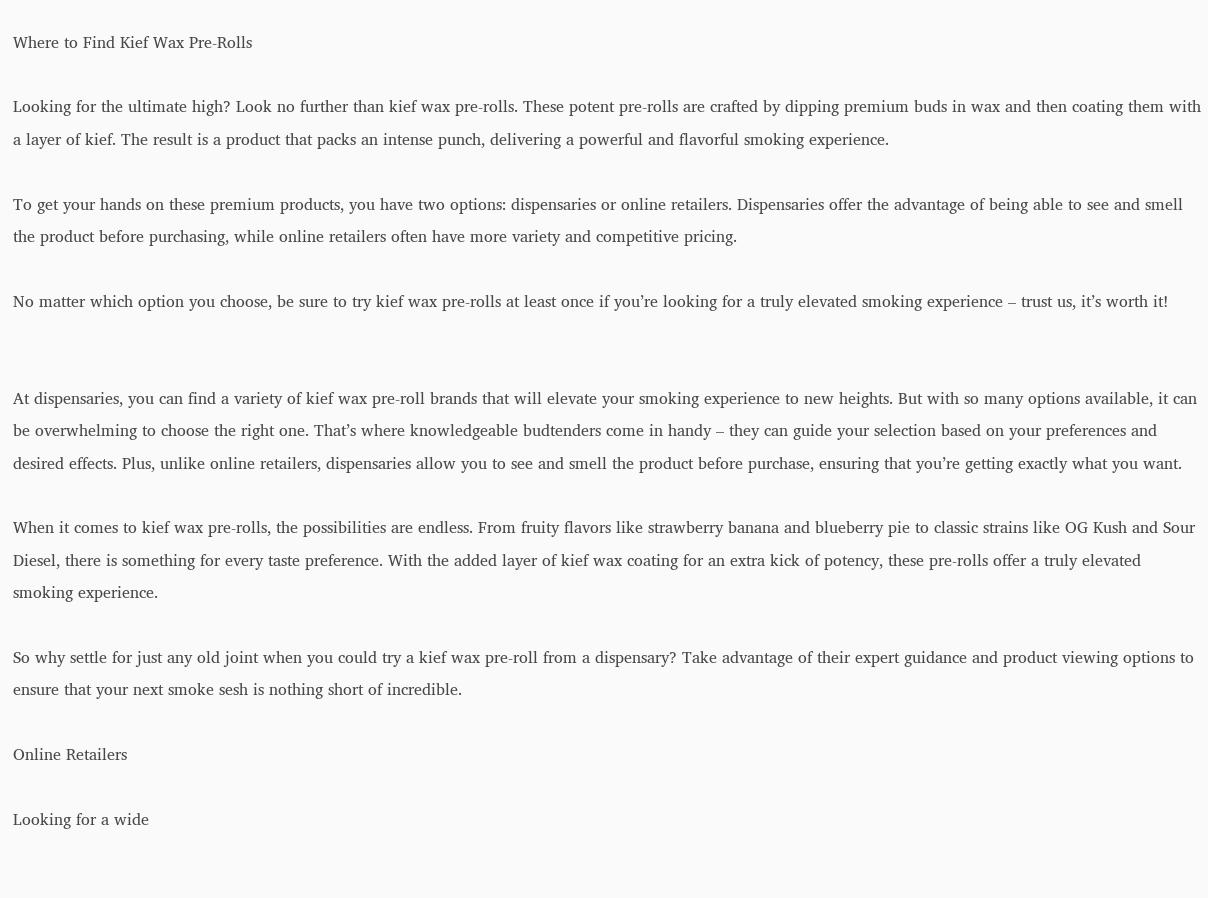Where to Find Kief Wax Pre-Rolls

Looking for the ultimate high? Look no further than kief wax pre-rolls. These potent pre-rolls are crafted by dipping premium buds in wax and then coating them with a layer of kief. The result is a product that packs an intense punch, delivering a powerful and flavorful smoking experience.

To get your hands on these premium products, you have two options: dispensaries or online retailers. Dispensaries offer the advantage of being able to see and smell the product before purchasing, while online retailers often have more variety and competitive pricing.

No matter which option you choose, be sure to try kief wax pre-rolls at least once if you’re looking for a truly elevated smoking experience – trust us, it’s worth it!


At dispensaries, you can find a variety of kief wax pre-roll brands that will elevate your smoking experience to new heights. But with so many options available, it can be overwhelming to choose the right one. That’s where knowledgeable budtenders come in handy – they can guide your selection based on your preferences and desired effects. Plus, unlike online retailers, dispensaries allow you to see and smell the product before purchase, ensuring that you’re getting exactly what you want.

When it comes to kief wax pre-rolls, the possibilities are endless. From fruity flavors like strawberry banana and blueberry pie to classic strains like OG Kush and Sour Diesel, there is something for every taste preference. With the added layer of kief wax coating for an extra kick of potency, these pre-rolls offer a truly elevated smoking experience.

So why settle for just any old joint when you could try a kief wax pre-roll from a dispensary? Take advantage of their expert guidance and product viewing options to ensure that your next smoke sesh is nothing short of incredible.

Online Retailers

Looking for a wide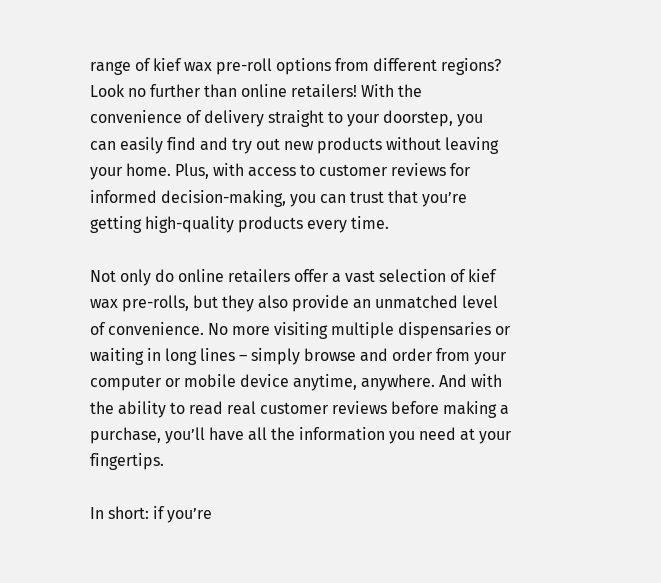range of kief wax pre-roll options from different regions? Look no further than online retailers! With the convenience of delivery straight to your doorstep, you can easily find and try out new products without leaving your home. Plus, with access to customer reviews for informed decision-making, you can trust that you’re getting high-quality products every time.

Not only do online retailers offer a vast selection of kief wax pre-rolls, but they also provide an unmatched level of convenience. No more visiting multiple dispensaries or waiting in long lines – simply browse and order from your computer or mobile device anytime, anywhere. And with the ability to read real customer reviews before making a purchase, you’ll have all the information you need at your fingertips.

In short: if you’re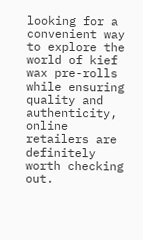looking for a convenient way to explore the world of kief wax pre-rolls while ensuring quality and authenticity, online retailers are definitely worth checking out.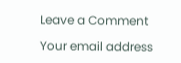Leave a Comment

Your email address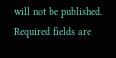will not be published. Required fields are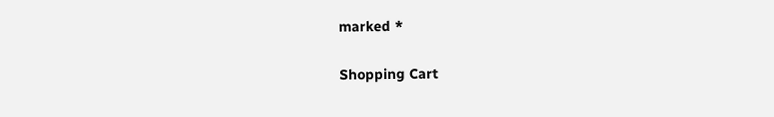marked *

Shopping Cart